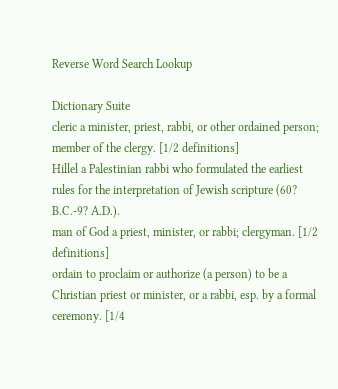Reverse Word Search Lookup

Dictionary Suite
cleric a minister, priest, rabbi, or other ordained person; member of the clergy. [1/2 definitions]
Hillel a Palestinian rabbi who formulated the earliest rules for the interpretation of Jewish scripture (60? B.C.-9? A.D.).
man of God a priest, minister, or rabbi; clergyman. [1/2 definitions]
ordain to proclaim or authorize (a person) to be a Christian priest or minister, or a rabbi, esp. by a formal ceremony. [1/4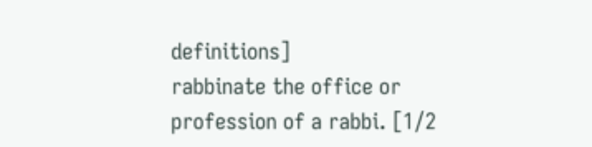definitions]
rabbinate the office or profession of a rabbi. [1/2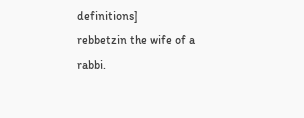definitions]
rebbetzin the wife of a rabbi.